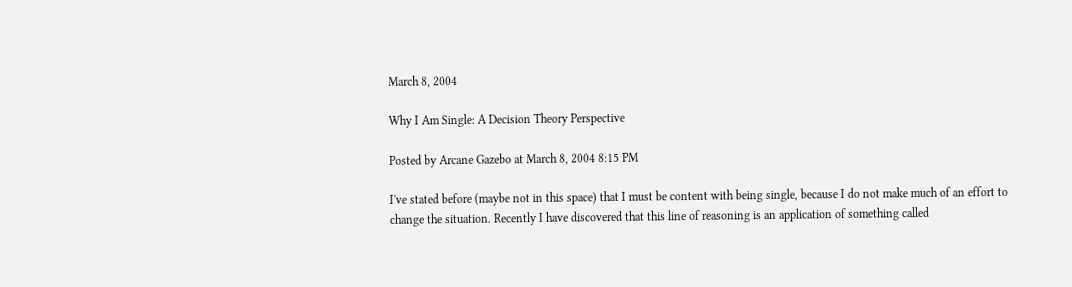March 8, 2004

Why I Am Single: A Decision Theory Perspective

Posted by Arcane Gazebo at March 8, 2004 8:15 PM

I've stated before (maybe not in this space) that I must be content with being single, because I do not make much of an effort to change the situation. Recently I have discovered that this line of reasoning is an application of something called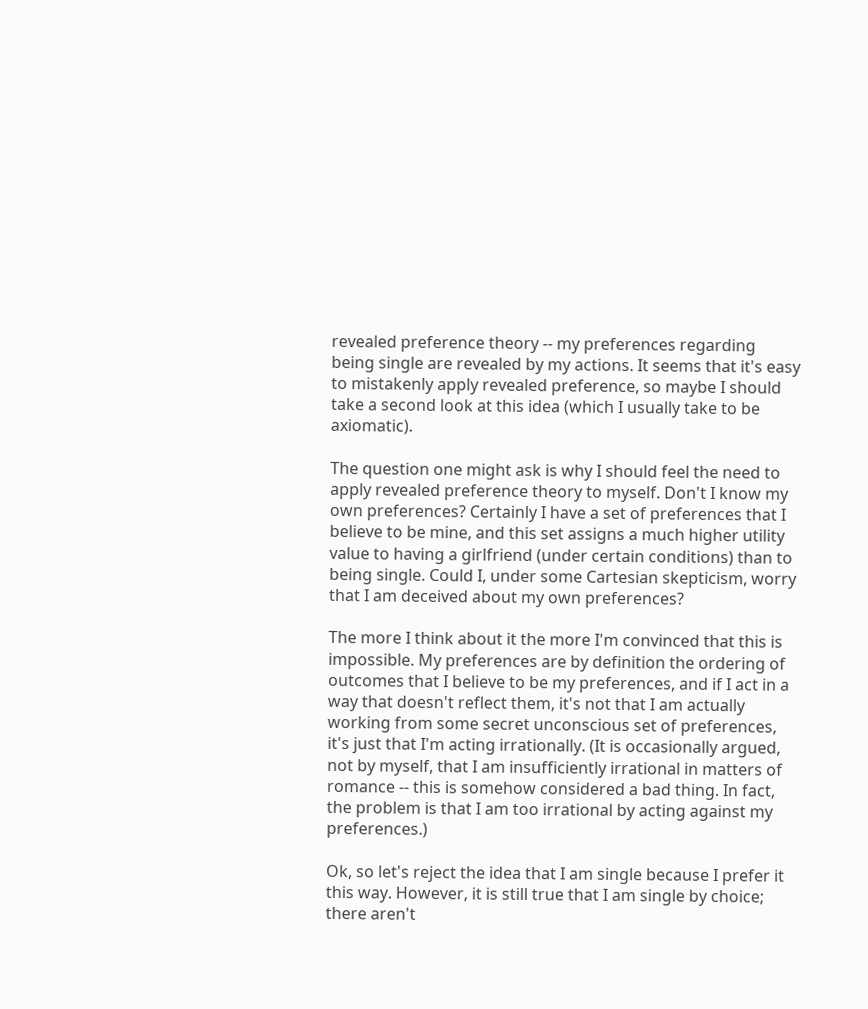revealed preference theory -- my preferences regarding being single are revealed by my actions. It seems that it's easy to mistakenly apply revealed preference, so maybe I should take a second look at this idea (which I usually take to be axiomatic).

The question one might ask is why I should feel the need to apply revealed preference theory to myself. Don't I know my own preferences? Certainly I have a set of preferences that I believe to be mine, and this set assigns a much higher utility value to having a girlfriend (under certain conditions) than to being single. Could I, under some Cartesian skepticism, worry that I am deceived about my own preferences?

The more I think about it the more I'm convinced that this is impossible. My preferences are by definition the ordering of outcomes that I believe to be my preferences, and if I act in a way that doesn't reflect them, it's not that I am actually working from some secret unconscious set of preferences, it's just that I'm acting irrationally. (It is occasionally argued, not by myself, that I am insufficiently irrational in matters of romance -- this is somehow considered a bad thing. In fact, the problem is that I am too irrational by acting against my preferences.)

Ok, so let's reject the idea that I am single because I prefer it this way. However, it is still true that I am single by choice; there aren't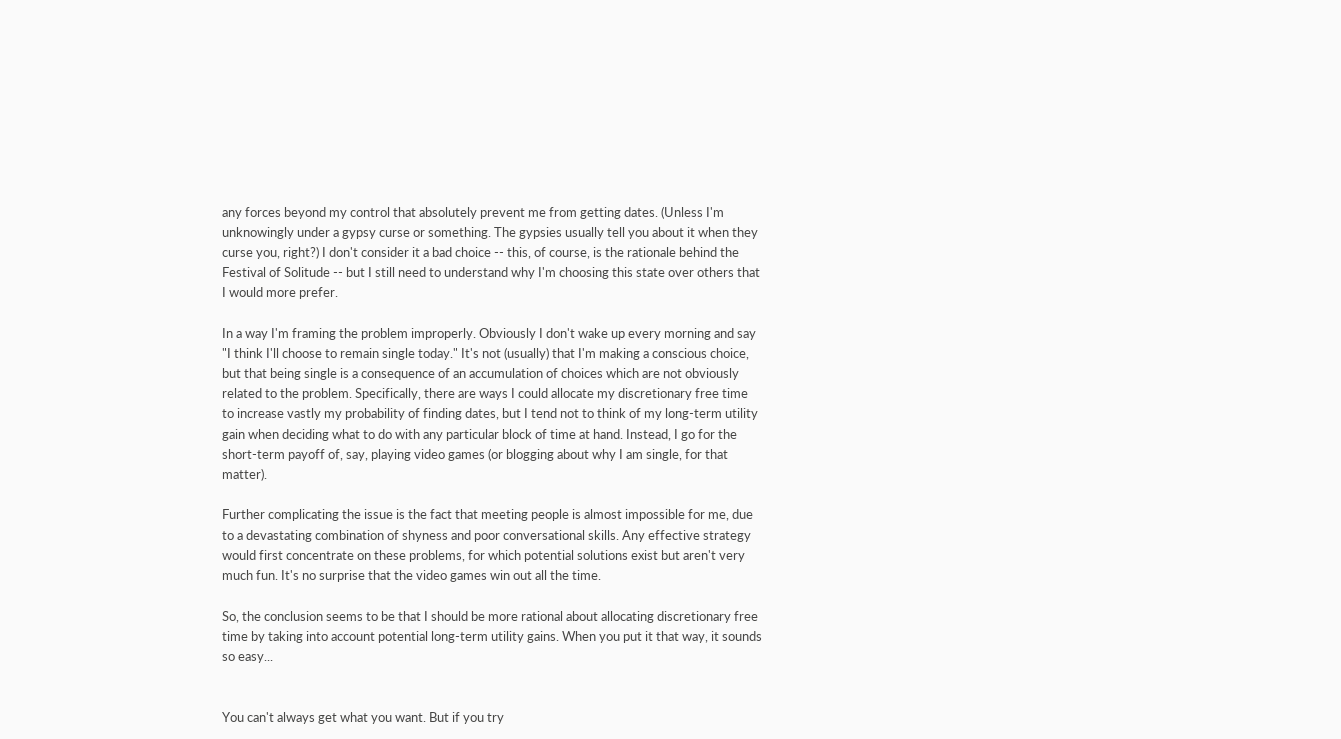any forces beyond my control that absolutely prevent me from getting dates. (Unless I'm unknowingly under a gypsy curse or something. The gypsies usually tell you about it when they curse you, right?) I don't consider it a bad choice -- this, of course, is the rationale behind the Festival of Solitude -- but I still need to understand why I'm choosing this state over others that I would more prefer.

In a way I'm framing the problem improperly. Obviously I don't wake up every morning and say "I think I'll choose to remain single today." It's not (usually) that I'm making a conscious choice, but that being single is a consequence of an accumulation of choices which are not obviously related to the problem. Specifically, there are ways I could allocate my discretionary free time to increase vastly my probability of finding dates, but I tend not to think of my long-term utility gain when deciding what to do with any particular block of time at hand. Instead, I go for the short-term payoff of, say, playing video games (or blogging about why I am single, for that matter).

Further complicating the issue is the fact that meeting people is almost impossible for me, due to a devastating combination of shyness and poor conversational skills. Any effective strategy would first concentrate on these problems, for which potential solutions exist but aren't very much fun. It's no surprise that the video games win out all the time.

So, the conclusion seems to be that I should be more rational about allocating discretionary free time by taking into account potential long-term utility gains. When you put it that way, it sounds so easy...


You can't always get what you want. But if you try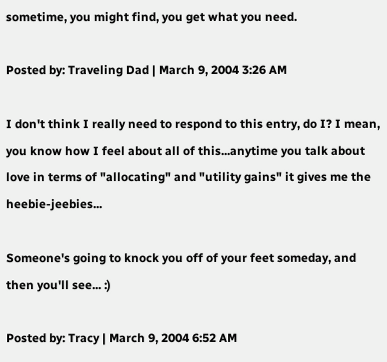sometime, you might find, you get what you need.

Posted by: Traveling Dad | March 9, 2004 3:26 AM

I don't think I really need to respond to this entry, do I? I mean, you know how I feel about all of this...anytime you talk about love in terms of "allocating" and "utility gains" it gives me the heebie-jeebies...

Someone's going to knock you off of your feet someday, and then you'll see... :)

Posted by: Tracy | March 9, 2004 6:52 AM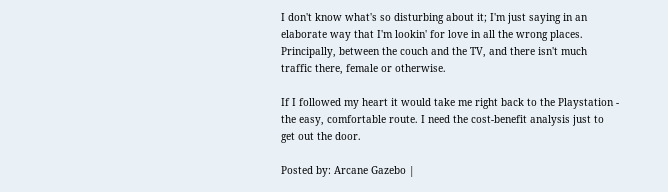I don't know what's so disturbing about it; I'm just saying in an elaborate way that I'm lookin' for love in all the wrong places. Principally, between the couch and the TV, and there isn't much traffic there, female or otherwise.

If I followed my heart it would take me right back to the Playstation - the easy, comfortable route. I need the cost-benefit analysis just to get out the door.

Posted by: Arcane Gazebo |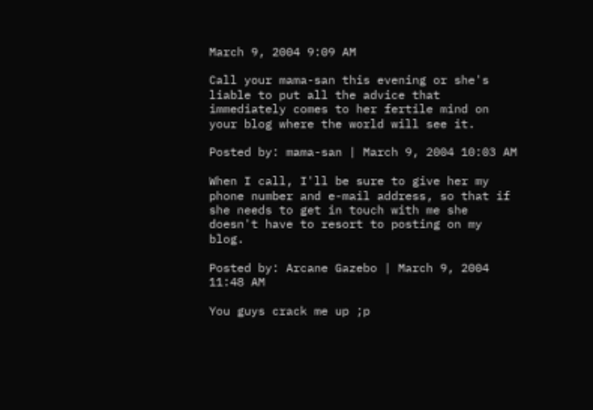March 9, 2004 9:09 AM

Call your mama-san this evening or she's liable to put all the advice that immediately comes to her fertile mind on your blog where the world will see it.

Posted by: mama-san | March 9, 2004 10:03 AM

When I call, I'll be sure to give her my phone number and e-mail address, so that if she needs to get in touch with me she doesn't have to resort to posting on my blog.

Posted by: Arcane Gazebo | March 9, 2004 11:48 AM

You guys crack me up ;p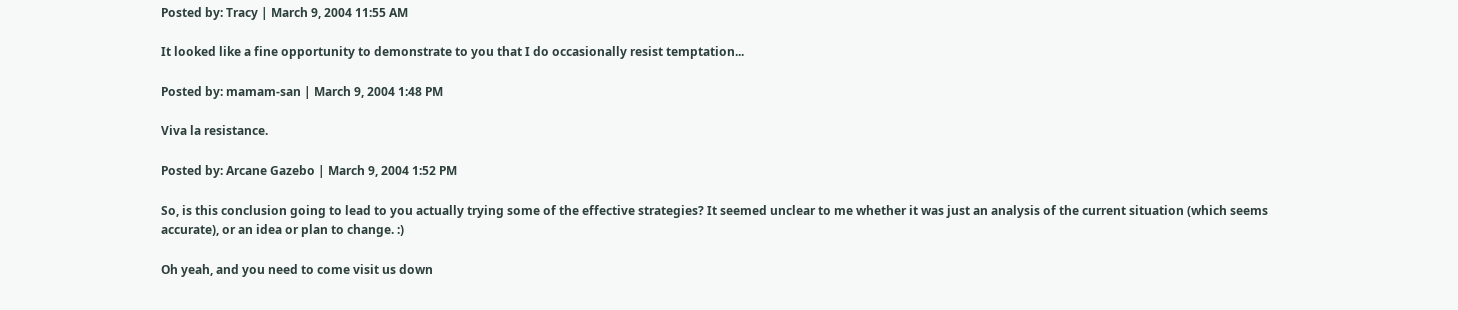Posted by: Tracy | March 9, 2004 11:55 AM

It looked like a fine opportunity to demonstrate to you that I do occasionally resist temptation...

Posted by: mamam-san | March 9, 2004 1:48 PM

Viva la resistance.

Posted by: Arcane Gazebo | March 9, 2004 1:52 PM

So, is this conclusion going to lead to you actually trying some of the effective strategies? It seemed unclear to me whether it was just an analysis of the current situation (which seems accurate), or an idea or plan to change. :)

Oh yeah, and you need to come visit us down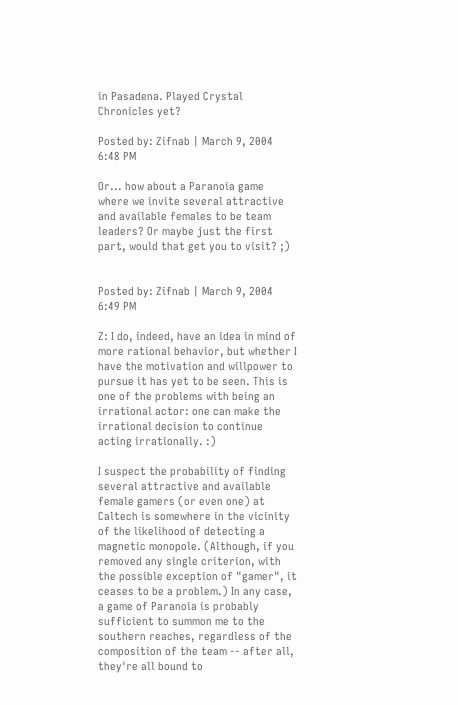in Pasadena. Played Crystal Chronicles yet?

Posted by: Zifnab | March 9, 2004 6:48 PM

Or... how about a Paranoia game where we invite several attractive and available females to be team leaders? Or maybe just the first part, would that get you to visit? ;)


Posted by: Zifnab | March 9, 2004 6:49 PM

Z: I do, indeed, have an idea in mind of more rational behavior, but whether I have the motivation and willpower to pursue it has yet to be seen. This is one of the problems with being an irrational actor: one can make the irrational decision to continue acting irrationally. :)

I suspect the probability of finding several attractive and available female gamers (or even one) at Caltech is somewhere in the vicinity of the likelihood of detecting a magnetic monopole. (Although, if you removed any single criterion, with the possible exception of "gamer", it ceases to be a problem.) In any case, a game of Paranoia is probably sufficient to summon me to the southern reaches, regardless of the composition of the team -- after all, they're all bound to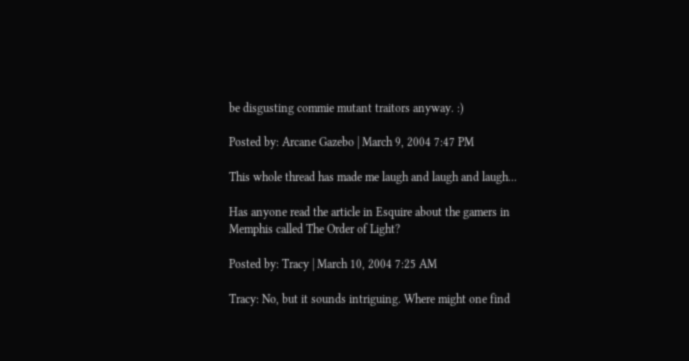be disgusting commie mutant traitors anyway. :)

Posted by: Arcane Gazebo | March 9, 2004 7:47 PM

This whole thread has made me laugh and laugh and laugh...

Has anyone read the article in Esquire about the gamers in Memphis called The Order of Light?

Posted by: Tracy | March 10, 2004 7:25 AM

Tracy: No, but it sounds intriguing. Where might one find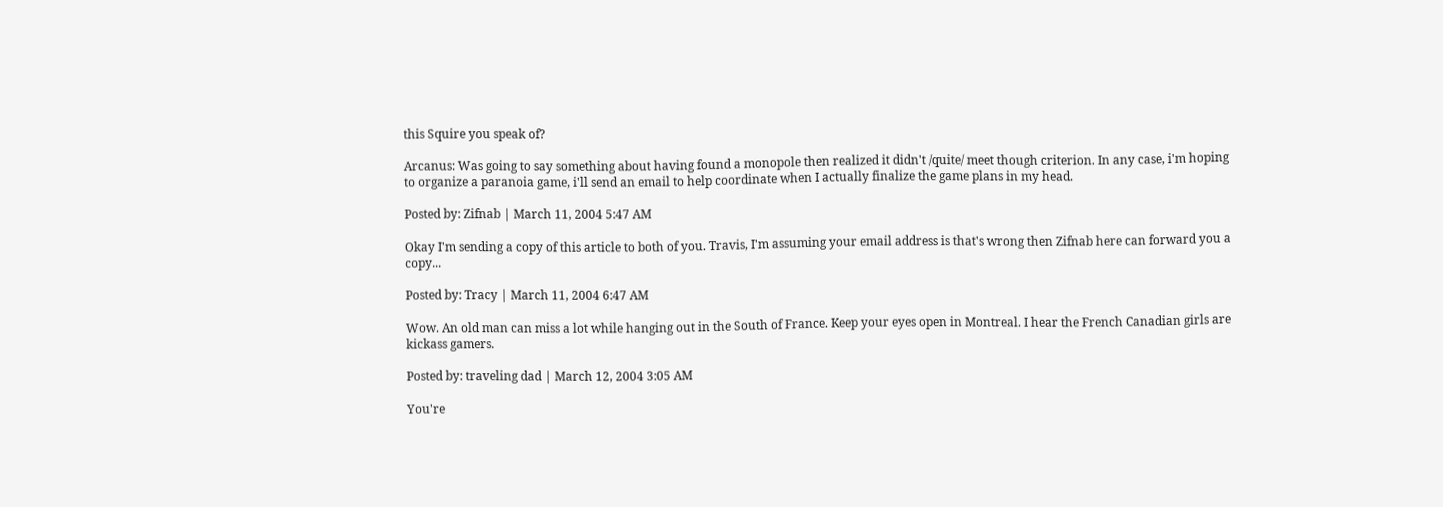this Squire you speak of?

Arcanus: Was going to say something about having found a monopole then realized it didn't /quite/ meet though criterion. In any case, i'm hoping to organize a paranoia game, i'll send an email to help coordinate when I actually finalize the game plans in my head.

Posted by: Zifnab | March 11, 2004 5:47 AM

Okay I'm sending a copy of this article to both of you. Travis, I'm assuming your email address is that's wrong then Zifnab here can forward you a copy...

Posted by: Tracy | March 11, 2004 6:47 AM

Wow. An old man can miss a lot while hanging out in the South of France. Keep your eyes open in Montreal. I hear the French Canadian girls are kickass gamers.

Posted by: traveling dad | March 12, 2004 3:05 AM

You're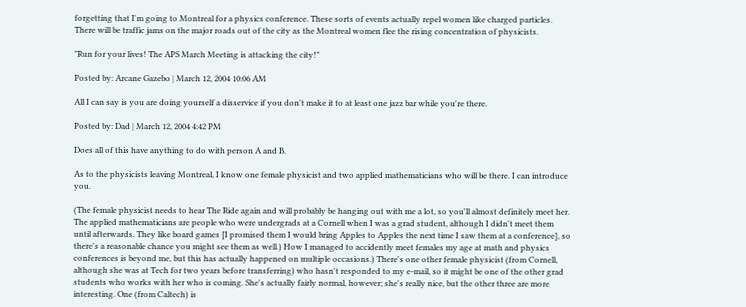forgetting that I'm going to Montreal for a physics conference. These sorts of events actually repel women like charged particles. There will be traffic jams on the major roads out of the city as the Montreal women flee the rising concentration of physicists.

"Run for your lives! The APS March Meeting is attacking the city!"

Posted by: Arcane Gazebo | March 12, 2004 10:06 AM

All I can say is you are doing yourself a disservice if you don't make it to at least one jazz bar while you're there.

Posted by: Dad | March 12, 2004 4:42 PM

Does all of this have anything to do with person A and B.

As to the physicists leaving Montreal, I know one female physicist and two applied mathematicians who will be there. I can introduce you.

(The female physicist needs to hear The Ride again and will probably be hanging out with me a lot, so you'll almost definitely meet her. The applied mathematicians are people who were undergrads at a Cornell when I was a grad student, although I didn't meet them until afterwards. They like board games [I promised them I would bring Apples to Apples the next time I saw them at a conference], so there's a reasonable chance you might see them as well.) How I managed to accidently meet females my age at math and physics conferences is beyond me, but this has actually happened on multiple occasions.) There's one other female physicist (from Cornell, although she was at Tech for two years before transferring) who hasn't responded to my e-mail, so it might be one of the other grad students who works with her who is coming. She's actually fairly normal, however; she's really nice, but the other three are more interesting. One (from Caltech) is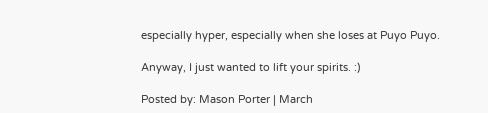especially hyper, especially when she loses at Puyo Puyo.

Anyway, I just wanted to lift your spirits. :)

Posted by: Mason Porter | March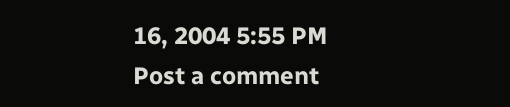16, 2004 5:55 PM
Post a comment